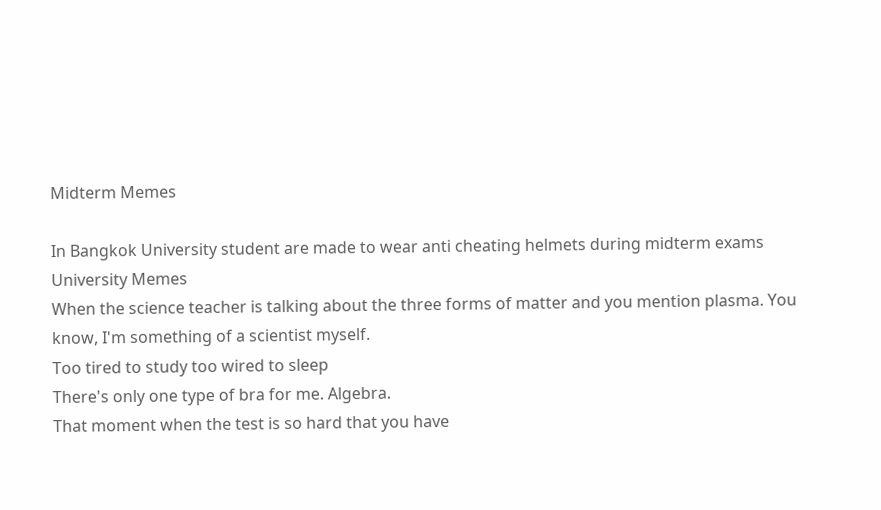Midterm Memes

In Bangkok University student are made to wear anti cheating helmets during midterm exams
University Memes
When the science teacher is talking about the three forms of matter and you mention plasma. You know, I'm something of a scientist myself.
Too tired to study too wired to sleep
There's only one type of bra for me. Algebra.
That moment when the test is so hard that you have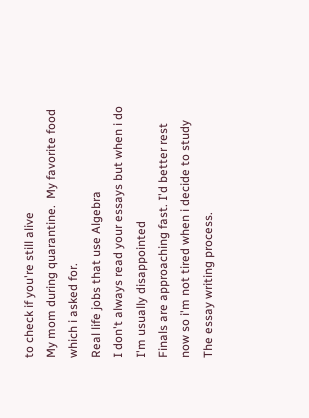to check if you're still alive
My mom during quarantine.  My favorite food which i asked for.
Real life jobs that use Algebra
I don't always read your essays but when i do I'm usually disappointed
Finals are approaching fast. I'd better rest now so i'm not tired when i decide to study
The essay writing process.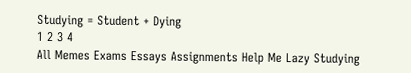Studying = Student + Dying
1 2 3 4
All Memes Exams Essays Assignments Help Me Lazy Studying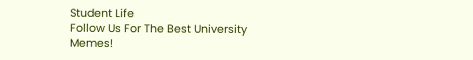Student Life
Follow Us For The Best University Memes!